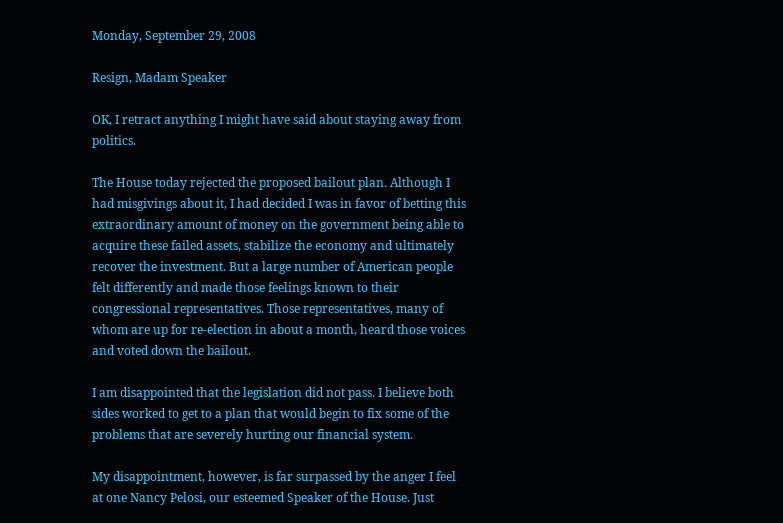Monday, September 29, 2008

Resign, Madam Speaker

OK, I retract anything I might have said about staying away from politics.

The House today rejected the proposed bailout plan. Although I had misgivings about it, I had decided I was in favor of betting this extraordinary amount of money on the government being able to acquire these failed assets, stabilize the economy and ultimately recover the investment. But a large number of American people felt differently and made those feelings known to their congressional representatives. Those representatives, many of whom are up for re-election in about a month, heard those voices and voted down the bailout.

I am disappointed that the legislation did not pass. I believe both sides worked to get to a plan that would begin to fix some of the problems that are severely hurting our financial system.

My disappointment, however, is far surpassed by the anger I feel at one Nancy Pelosi, our esteemed Speaker of the House. Just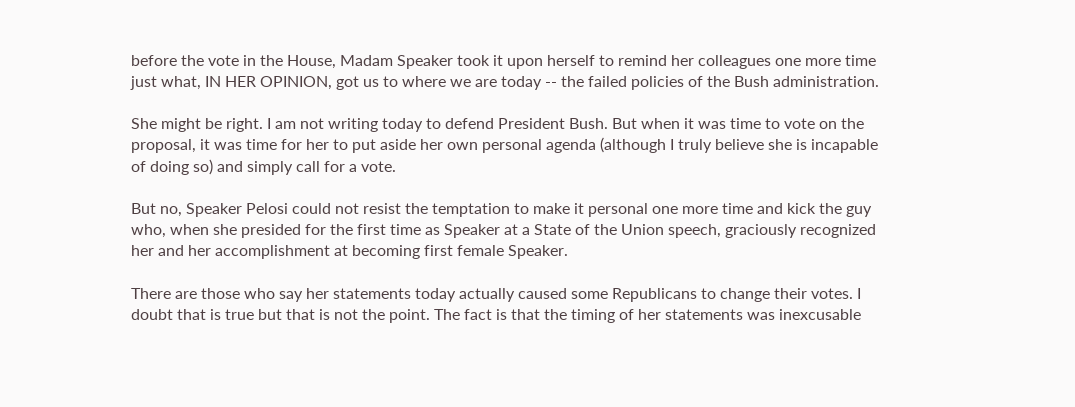before the vote in the House, Madam Speaker took it upon herself to remind her colleagues one more time just what, IN HER OPINION, got us to where we are today -- the failed policies of the Bush administration.

She might be right. I am not writing today to defend President Bush. But when it was time to vote on the proposal, it was time for her to put aside her own personal agenda (although I truly believe she is incapable of doing so) and simply call for a vote.

But no, Speaker Pelosi could not resist the temptation to make it personal one more time and kick the guy who, when she presided for the first time as Speaker at a State of the Union speech, graciously recognized her and her accomplishment at becoming first female Speaker.

There are those who say her statements today actually caused some Republicans to change their votes. I doubt that is true but that is not the point. The fact is that the timing of her statements was inexcusable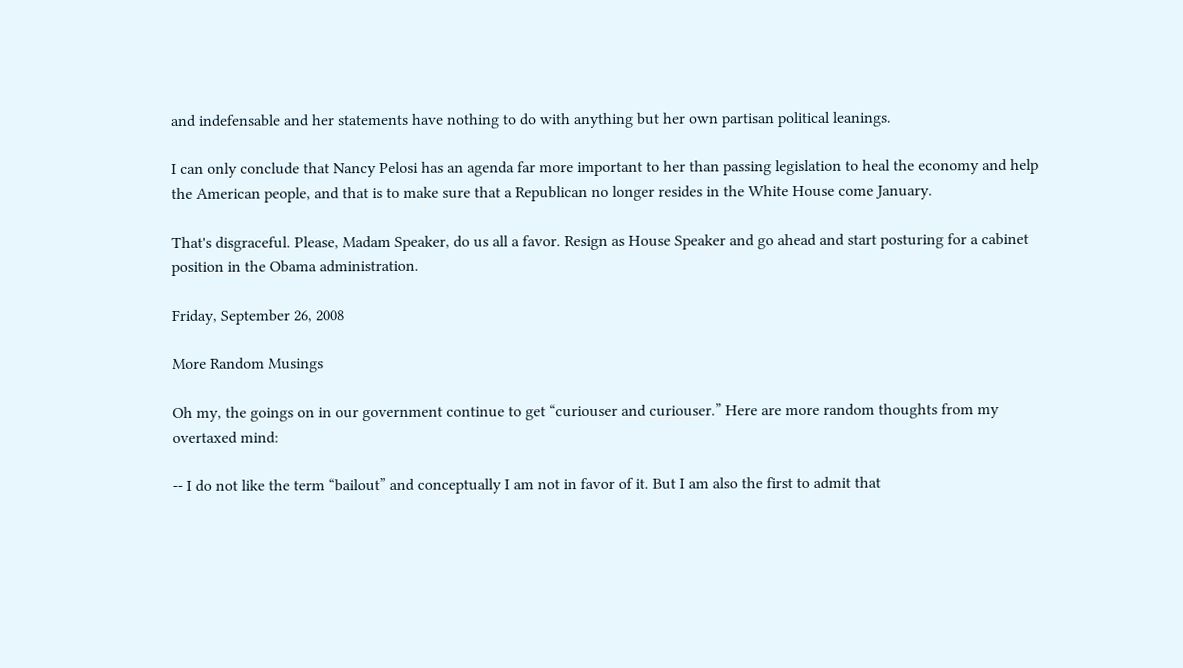and indefensable and her statements have nothing to do with anything but her own partisan political leanings.

I can only conclude that Nancy Pelosi has an agenda far more important to her than passing legislation to heal the economy and help the American people, and that is to make sure that a Republican no longer resides in the White House come January.

That's disgraceful. Please, Madam Speaker, do us all a favor. Resign as House Speaker and go ahead and start posturing for a cabinet position in the Obama administration.

Friday, September 26, 2008

More Random Musings

Oh my, the goings on in our government continue to get “curiouser and curiouser.” Here are more random thoughts from my overtaxed mind:

-- I do not like the term “bailout” and conceptually I am not in favor of it. But I am also the first to admit that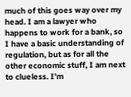much of this goes way over my head. I am a lawyer who happens to work for a bank, so I have a basic understanding of regulation, but as for all the other economic stuff, I am next to clueless. I’m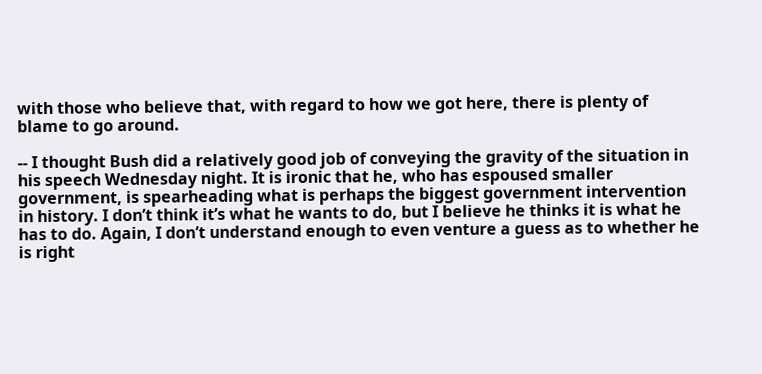with those who believe that, with regard to how we got here, there is plenty of blame to go around.

-- I thought Bush did a relatively good job of conveying the gravity of the situation in his speech Wednesday night. It is ironic that he, who has espoused smaller government, is spearheading what is perhaps the biggest government intervention in history. I don’t think it’s what he wants to do, but I believe he thinks it is what he has to do. Again, I don’t understand enough to even venture a guess as to whether he is right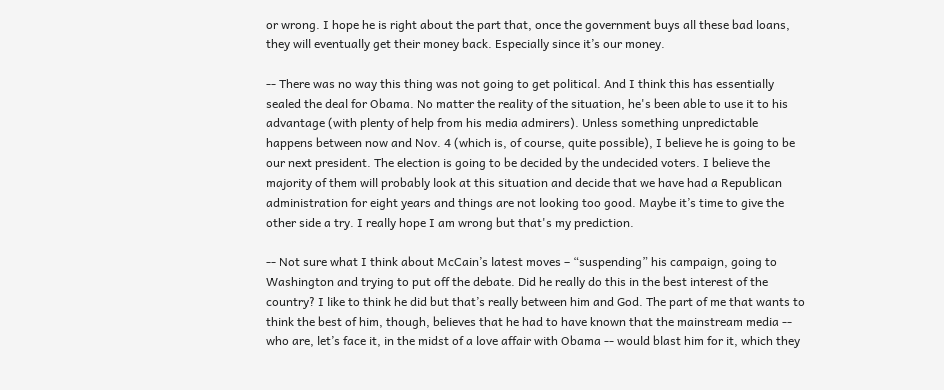or wrong. I hope he is right about the part that, once the government buys all these bad loans, they will eventually get their money back. Especially since it’s our money.

-- There was no way this thing was not going to get political. And I think this has essentially sealed the deal for Obama. No matter the reality of the situation, he's been able to use it to his advantage (with plenty of help from his media admirers). Unless something unpredictable happens between now and Nov. 4 (which is, of course, quite possible), I believe he is going to be our next president. The election is going to be decided by the undecided voters. I believe the majority of them will probably look at this situation and decide that we have had a Republican administration for eight years and things are not looking too good. Maybe it’s time to give the other side a try. I really hope I am wrong but that's my prediction.

-- Not sure what I think about McCain’s latest moves – “suspending” his campaign, going to Washington and trying to put off the debate. Did he really do this in the best interest of the country? I like to think he did but that’s really between him and God. The part of me that wants to think the best of him, though, believes that he had to have known that the mainstream media -- who are, let’s face it, in the midst of a love affair with Obama -- would blast him for it, which they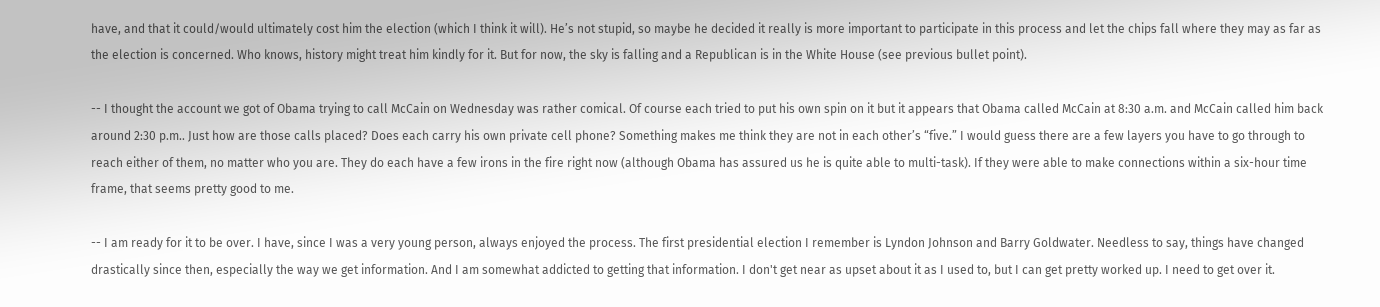have, and that it could/would ultimately cost him the election (which I think it will). He’s not stupid, so maybe he decided it really is more important to participate in this process and let the chips fall where they may as far as the election is concerned. Who knows, history might treat him kindly for it. But for now, the sky is falling and a Republican is in the White House (see previous bullet point).

-- I thought the account we got of Obama trying to call McCain on Wednesday was rather comical. Of course each tried to put his own spin on it but it appears that Obama called McCain at 8:30 a.m. and McCain called him back around 2:30 p.m.. Just how are those calls placed? Does each carry his own private cell phone? Something makes me think they are not in each other’s “five.” I would guess there are a few layers you have to go through to reach either of them, no matter who you are. They do each have a few irons in the fire right now (although Obama has assured us he is quite able to multi-task). If they were able to make connections within a six-hour time frame, that seems pretty good to me.

-- I am ready for it to be over. I have, since I was a very young person, always enjoyed the process. The first presidential election I remember is Lyndon Johnson and Barry Goldwater. Needless to say, things have changed drastically since then, especially the way we get information. And I am somewhat addicted to getting that information. I don't get near as upset about it as I used to, but I can get pretty worked up. I need to get over it.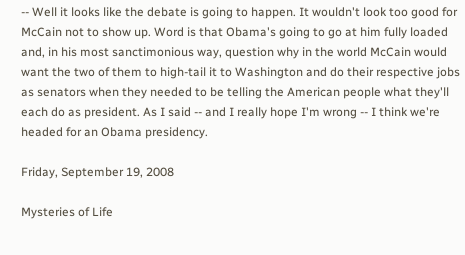-- Well it looks like the debate is going to happen. It wouldn't look too good for McCain not to show up. Word is that Obama's going to go at him fully loaded and, in his most sanctimonious way, question why in the world McCain would want the two of them to high-tail it to Washington and do their respective jobs as senators when they needed to be telling the American people what they'll each do as president. As I said -- and I really hope I'm wrong -- I think we're headed for an Obama presidency.

Friday, September 19, 2008

Mysteries of Life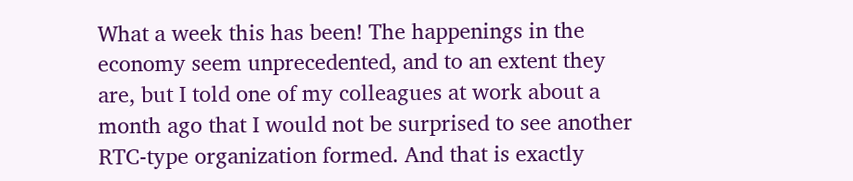What a week this has been! The happenings in the economy seem unprecedented, and to an extent they are, but I told one of my colleagues at work about a month ago that I would not be surprised to see another RTC-type organization formed. And that is exactly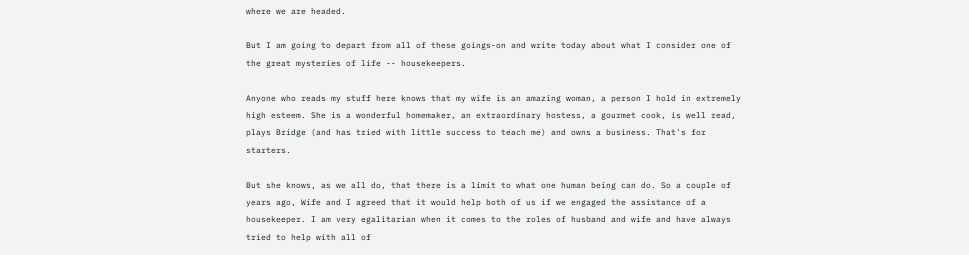where we are headed.

But I am going to depart from all of these goings-on and write today about what I consider one of the great mysteries of life -- housekeepers.

Anyone who reads my stuff here knows that my wife is an amazing woman, a person I hold in extremely high esteem. She is a wonderful homemaker, an extraordinary hostess, a gourmet cook, is well read, plays Bridge (and has tried with little success to teach me) and owns a business. That's for starters.

But she knows, as we all do, that there is a limit to what one human being can do. So a couple of years ago, Wife and I agreed that it would help both of us if we engaged the assistance of a housekeeper. I am very egalitarian when it comes to the roles of husband and wife and have always tried to help with all of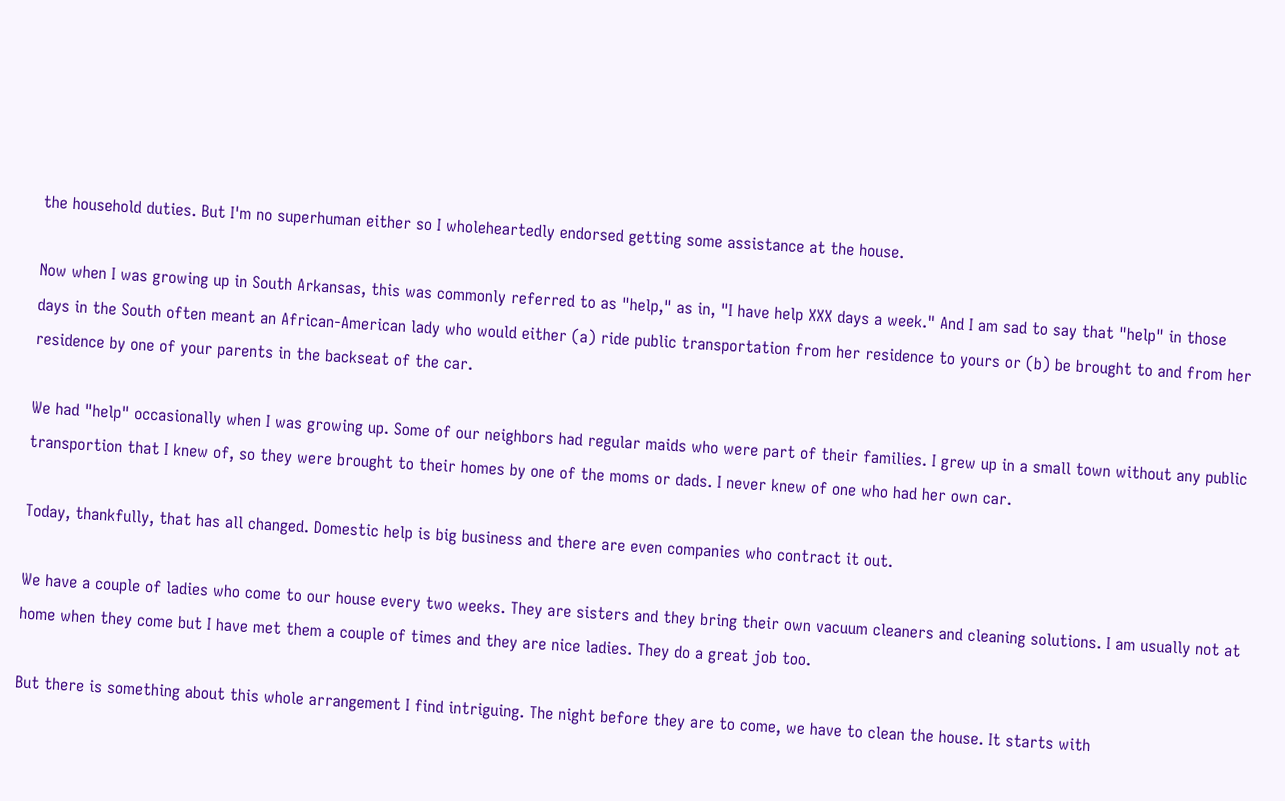the household duties. But I'm no superhuman either so I wholeheartedly endorsed getting some assistance at the house.

Now when I was growing up in South Arkansas, this was commonly referred to as "help," as in, "I have help XXX days a week." And I am sad to say that "help" in those days in the South often meant an African-American lady who would either (a) ride public transportation from her residence to yours or (b) be brought to and from her residence by one of your parents in the backseat of the car.

We had "help" occasionally when I was growing up. Some of our neighbors had regular maids who were part of their families. I grew up in a small town without any public transportion that I knew of, so they were brought to their homes by one of the moms or dads. I never knew of one who had her own car.

Today, thankfully, that has all changed. Domestic help is big business and there are even companies who contract it out.

We have a couple of ladies who come to our house every two weeks. They are sisters and they bring their own vacuum cleaners and cleaning solutions. I am usually not at home when they come but I have met them a couple of times and they are nice ladies. They do a great job too.

But there is something about this whole arrangement I find intriguing. The night before they are to come, we have to clean the house. It starts with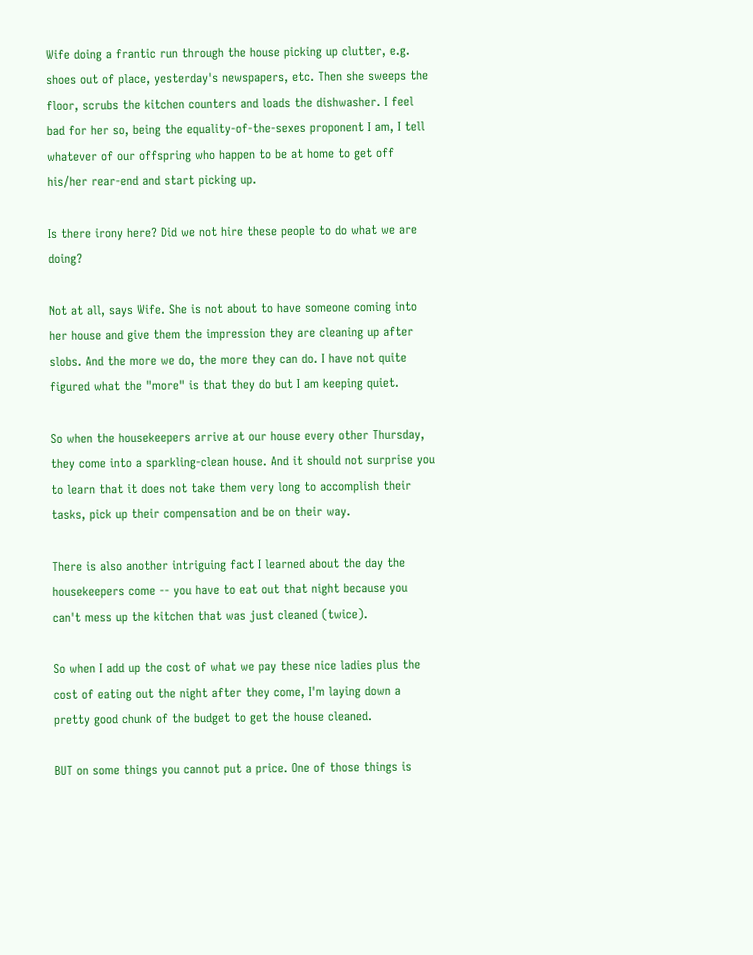Wife doing a frantic run through the house picking up clutter, e.g. shoes out of place, yesterday's newspapers, etc. Then she sweeps the floor, scrubs the kitchen counters and loads the dishwasher. I feel bad for her so, being the equality-of-the-sexes proponent I am, I tell whatever of our offspring who happen to be at home to get off his/her rear-end and start picking up.

Is there irony here? Did we not hire these people to do what we are doing?

Not at all, says Wife. She is not about to have someone coming into her house and give them the impression they are cleaning up after slobs. And the more we do, the more they can do. I have not quite figured what the "more" is that they do but I am keeping quiet.

So when the housekeepers arrive at our house every other Thursday, they come into a sparkling-clean house. And it should not surprise you to learn that it does not take them very long to accomplish their tasks, pick up their compensation and be on their way.

There is also another intriguing fact I learned about the day the housekeepers come -- you have to eat out that night because you can't mess up the kitchen that was just cleaned (twice).

So when I add up the cost of what we pay these nice ladies plus the cost of eating out the night after they come, I'm laying down a pretty good chunk of the budget to get the house cleaned.

BUT on some things you cannot put a price. One of those things is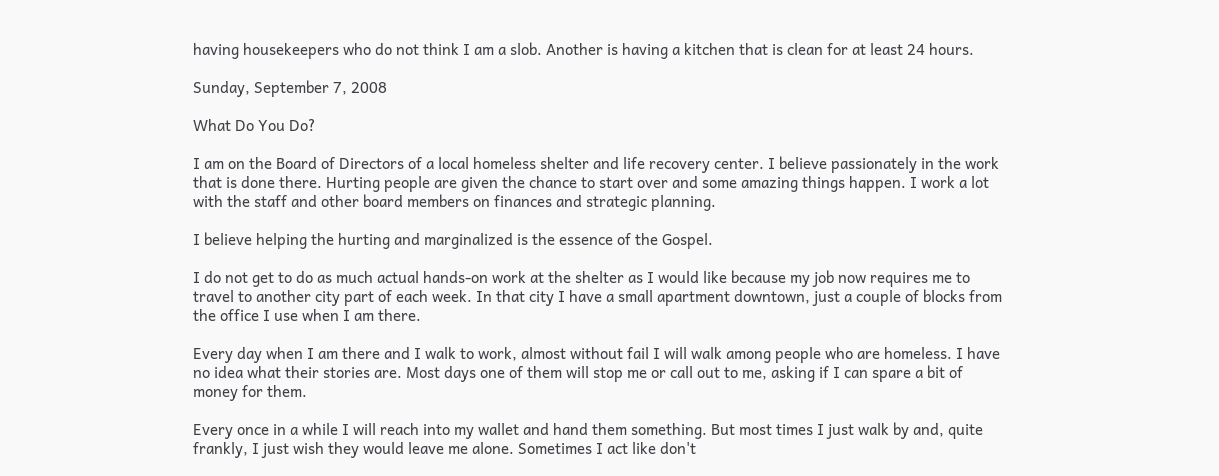having housekeepers who do not think I am a slob. Another is having a kitchen that is clean for at least 24 hours.

Sunday, September 7, 2008

What Do You Do?

I am on the Board of Directors of a local homeless shelter and life recovery center. I believe passionately in the work that is done there. Hurting people are given the chance to start over and some amazing things happen. I work a lot with the staff and other board members on finances and strategic planning.

I believe helping the hurting and marginalized is the essence of the Gospel.

I do not get to do as much actual hands-on work at the shelter as I would like because my job now requires me to travel to another city part of each week. In that city I have a small apartment downtown, just a couple of blocks from the office I use when I am there.

Every day when I am there and I walk to work, almost without fail I will walk among people who are homeless. I have no idea what their stories are. Most days one of them will stop me or call out to me, asking if I can spare a bit of money for them.

Every once in a while I will reach into my wallet and hand them something. But most times I just walk by and, quite frankly, I just wish they would leave me alone. Sometimes I act like don't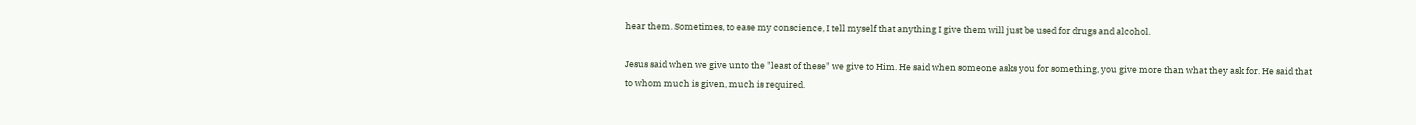hear them. Sometimes, to ease my conscience, I tell myself that anything I give them will just be used for drugs and alcohol.

Jesus said when we give unto the "least of these" we give to Him. He said when someone asks you for something, you give more than what they ask for. He said that to whom much is given, much is required.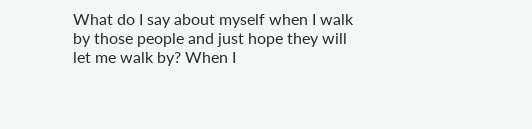What do I say about myself when I walk by those people and just hope they will let me walk by? When I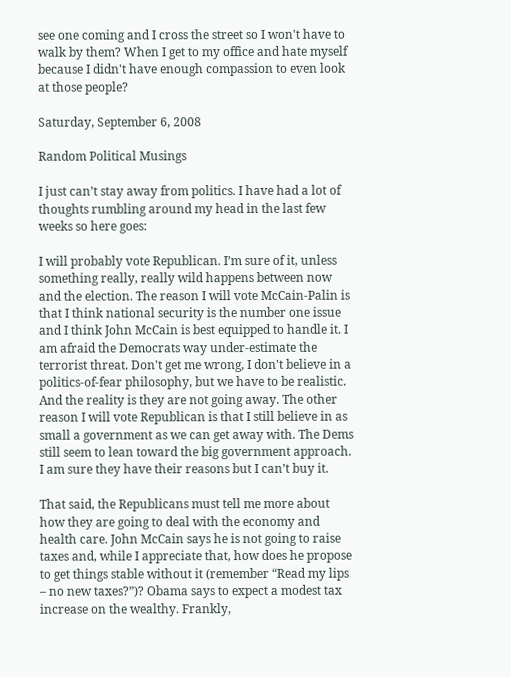see one coming and I cross the street so I won't have to walk by them? When I get to my office and hate myself because I didn't have enough compassion to even look at those people?

Saturday, September 6, 2008

Random Political Musings

I just can’t stay away from politics. I have had a lot of thoughts rumbling around my head in the last few weeks so here goes:

I will probably vote Republican. I’m sure of it, unless something really, really wild happens between now and the election. The reason I will vote McCain-Palin is that I think national security is the number one issue and I think John McCain is best equipped to handle it. I am afraid the Democrats way under-estimate the terrorist threat. Don't get me wrong, I don't believe in a politics-of-fear philosophy, but we have to be realistic. And the reality is they are not going away. The other reason I will vote Republican is that I still believe in as small a government as we can get away with. The Dems still seem to lean toward the big government approach. I am sure they have their reasons but I can’t buy it.

That said, the Republicans must tell me more about how they are going to deal with the economy and health care. John McCain says he is not going to raise taxes and, while I appreciate that, how does he propose to get things stable without it (remember “Read my lips – no new taxes?”)? Obama says to expect a modest tax increase on the wealthy. Frankly,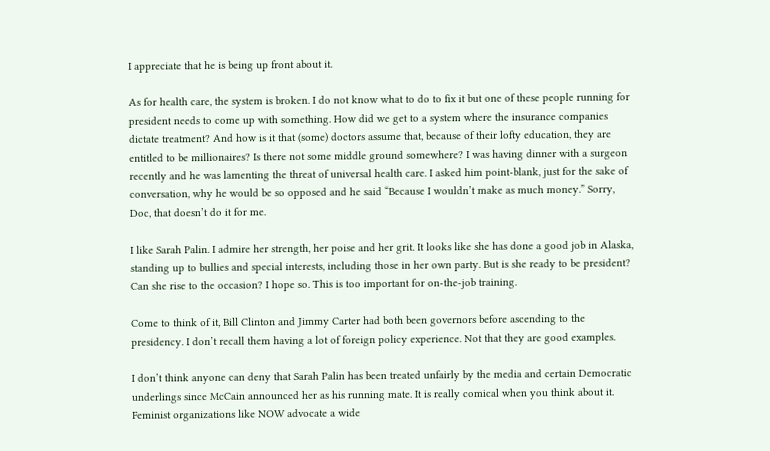I appreciate that he is being up front about it.

As for health care, the system is broken. I do not know what to do to fix it but one of these people running for president needs to come up with something. How did we get to a system where the insurance companies dictate treatment? And how is it that (some) doctors assume that, because of their lofty education, they are entitled to be millionaires? Is there not some middle ground somewhere? I was having dinner with a surgeon recently and he was lamenting the threat of universal health care. I asked him point-blank, just for the sake of conversation, why he would be so opposed and he said “Because I wouldn’t make as much money.” Sorry, Doc, that doesn’t do it for me.

I like Sarah Palin. I admire her strength, her poise and her grit. It looks like she has done a good job in Alaska, standing up to bullies and special interests, including those in her own party. But is she ready to be president? Can she rise to the occasion? I hope so. This is too important for on-the-job training.

Come to think of it, Bill Clinton and Jimmy Carter had both been governors before ascending to the presidency. I don’t recall them having a lot of foreign policy experience. Not that they are good examples.

I don’t think anyone can deny that Sarah Palin has been treated unfairly by the media and certain Democratic underlings since McCain announced her as his running mate. It is really comical when you think about it. Feminist organizations like NOW advocate a wide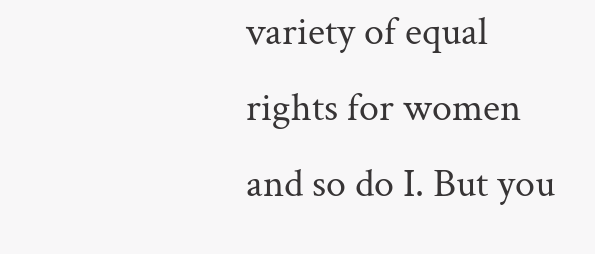variety of equal rights for women and so do I. But you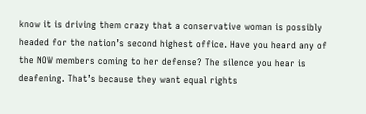know it is driving them crazy that a conservative woman is possibly headed for the nation’s second highest office. Have you heard any of the NOW members coming to her defense? The silence you hear is deafening. That’s because they want equal rights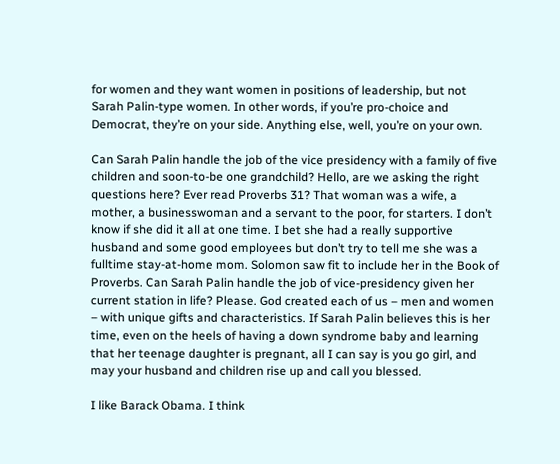for women and they want women in positions of leadership, but not Sarah Palin-type women. In other words, if you’re pro-choice and Democrat, they’re on your side. Anything else, well, you’re on your own.

Can Sarah Palin handle the job of the vice presidency with a family of five children and soon-to-be one grandchild? Hello, are we asking the right questions here? Ever read Proverbs 31? That woman was a wife, a mother, a businesswoman and a servant to the poor, for starters. I don’t know if she did it all at one time. I bet she had a really supportive husband and some good employees but don’t try to tell me she was a fulltime stay-at-home mom. Solomon saw fit to include her in the Book of Proverbs. Can Sarah Palin handle the job of vice-presidency given her current station in life? Please. God created each of us – men and women – with unique gifts and characteristics. If Sarah Palin believes this is her time, even on the heels of having a down syndrome baby and learning that her teenage daughter is pregnant, all I can say is you go girl, and may your husband and children rise up and call you blessed.

I like Barack Obama. I think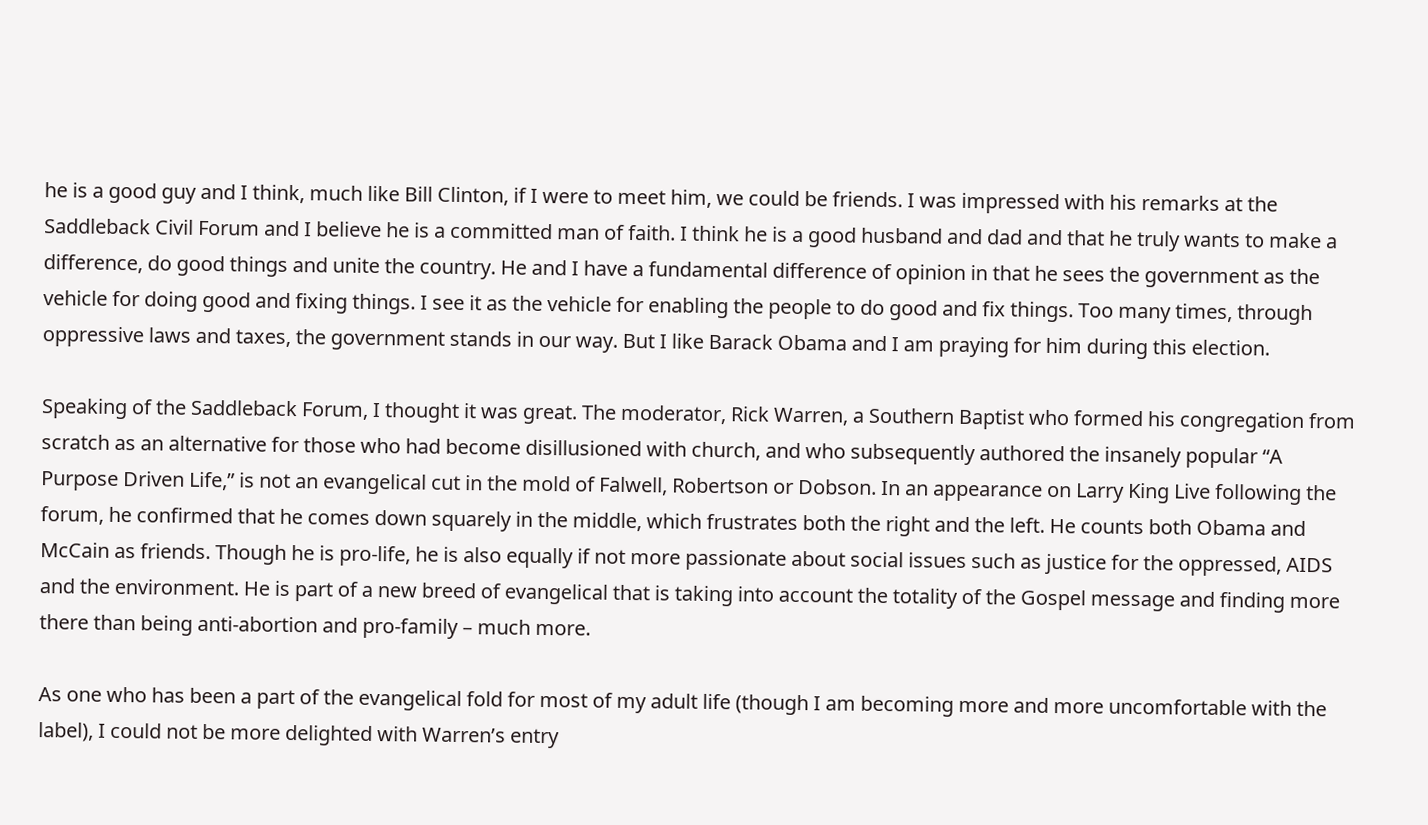he is a good guy and I think, much like Bill Clinton, if I were to meet him, we could be friends. I was impressed with his remarks at the Saddleback Civil Forum and I believe he is a committed man of faith. I think he is a good husband and dad and that he truly wants to make a difference, do good things and unite the country. He and I have a fundamental difference of opinion in that he sees the government as the vehicle for doing good and fixing things. I see it as the vehicle for enabling the people to do good and fix things. Too many times, through oppressive laws and taxes, the government stands in our way. But I like Barack Obama and I am praying for him during this election.

Speaking of the Saddleback Forum, I thought it was great. The moderator, Rick Warren, a Southern Baptist who formed his congregation from scratch as an alternative for those who had become disillusioned with church, and who subsequently authored the insanely popular “A Purpose Driven Life,” is not an evangelical cut in the mold of Falwell, Robertson or Dobson. In an appearance on Larry King Live following the forum, he confirmed that he comes down squarely in the middle, which frustrates both the right and the left. He counts both Obama and McCain as friends. Though he is pro-life, he is also equally if not more passionate about social issues such as justice for the oppressed, AIDS and the environment. He is part of a new breed of evangelical that is taking into account the totality of the Gospel message and finding more there than being anti-abortion and pro-family – much more.

As one who has been a part of the evangelical fold for most of my adult life (though I am becoming more and more uncomfortable with the label), I could not be more delighted with Warren’s entry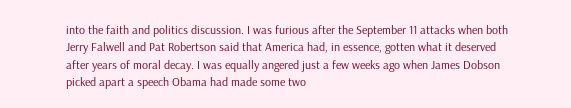into the faith and politics discussion. I was furious after the September 11 attacks when both Jerry Falwell and Pat Robertson said that America had, in essence, gotten what it deserved after years of moral decay. I was equally angered just a few weeks ago when James Dobson picked apart a speech Obama had made some two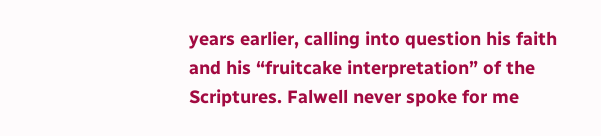years earlier, calling into question his faith and his “fruitcake interpretation” of the Scriptures. Falwell never spoke for me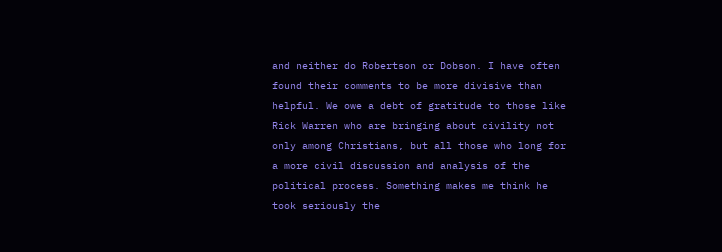and neither do Robertson or Dobson. I have often found their comments to be more divisive than helpful. We owe a debt of gratitude to those like Rick Warren who are bringing about civility not only among Christians, but all those who long for a more civil discussion and analysis of the political process. Something makes me think he took seriously the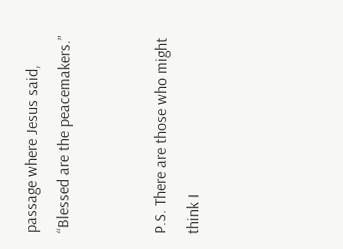passage where Jesus said, “Blessed are the peacemakers.”


P.S. There are those who might think I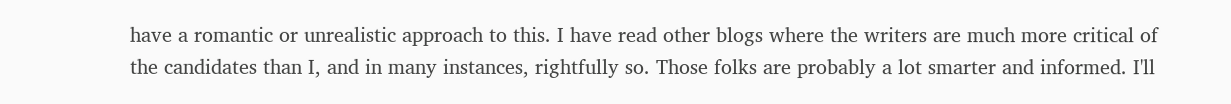have a romantic or unrealistic approach to this. I have read other blogs where the writers are much more critical of the candidates than I, and in many instances, rightfully so. Those folks are probably a lot smarter and informed. I'll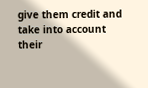give them credit and take into account their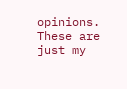opinions. These are just my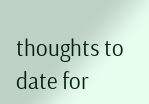thoughts to date for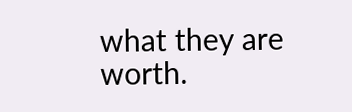what they are worth.